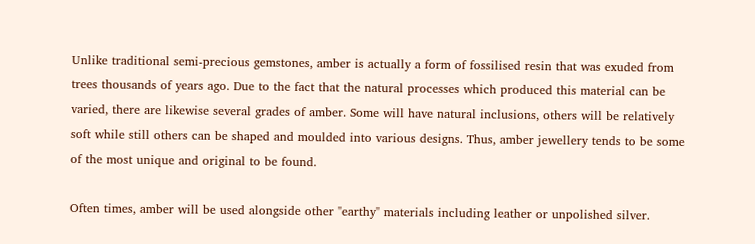Unlike traditional semi-precious gemstones, amber is actually a form of fossilised resin that was exuded from trees thousands of years ago. Due to the fact that the natural processes which produced this material can be varied, there are likewise several grades of amber. Some will have natural inclusions, others will be relatively soft while still others can be shaped and moulded into various designs. Thus, amber jewellery tends to be some of the most unique and original to be found.

Often times, amber will be used alongside other "earthy" materials including leather or unpolished silver.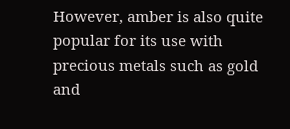However, amber is also quite popular for its use with precious metals such as gold and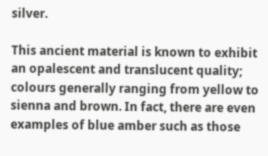silver.

This ancient material is known to exhibit an opalescent and translucent quality; colours generally ranging from yellow to sienna and brown. In fact, there are even examples of blue amber such as those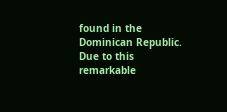found in the Dominican Republic. Due to this remarkable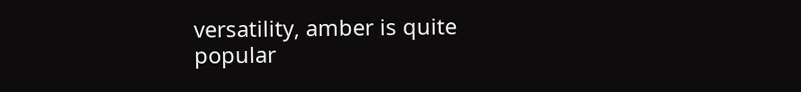versatility, amber is quite popular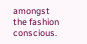amongst the fashion conscious.